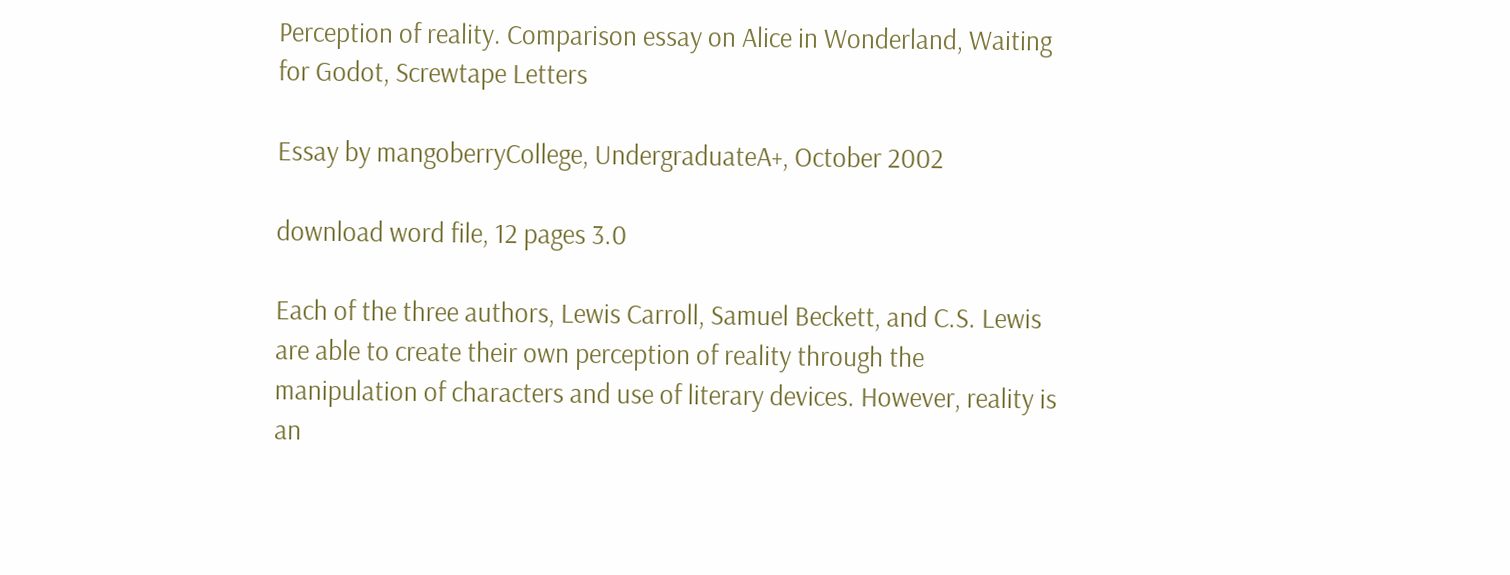Perception of reality. Comparison essay on Alice in Wonderland, Waiting for Godot, Screwtape Letters

Essay by mangoberryCollege, UndergraduateA+, October 2002

download word file, 12 pages 3.0

Each of the three authors, Lewis Carroll, Samuel Beckett, and C.S. Lewis are able to create their own perception of reality through the manipulation of characters and use of literary devices. However, reality is an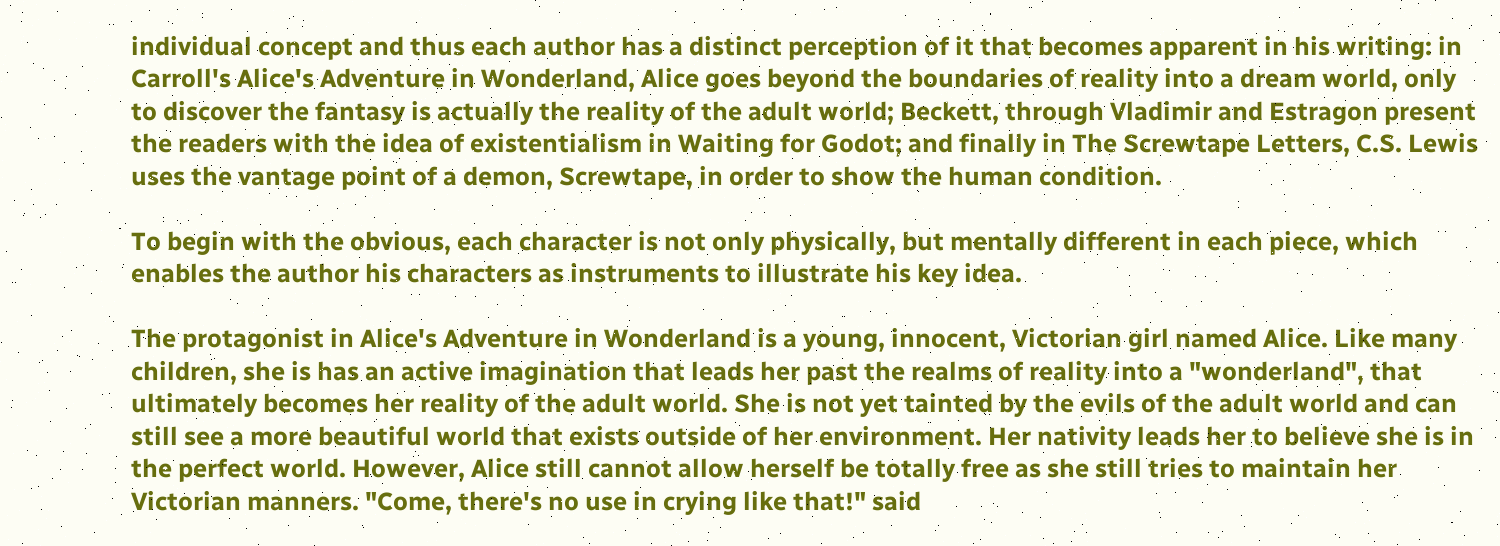individual concept and thus each author has a distinct perception of it that becomes apparent in his writing: in Carroll's Alice's Adventure in Wonderland, Alice goes beyond the boundaries of reality into a dream world, only to discover the fantasy is actually the reality of the adult world; Beckett, through Vladimir and Estragon present the readers with the idea of existentialism in Waiting for Godot; and finally in The Screwtape Letters, C.S. Lewis uses the vantage point of a demon, Screwtape, in order to show the human condition.

To begin with the obvious, each character is not only physically, but mentally different in each piece, which enables the author his characters as instruments to illustrate his key idea.

The protagonist in Alice's Adventure in Wonderland is a young, innocent, Victorian girl named Alice. Like many children, she is has an active imagination that leads her past the realms of reality into a "wonderland", that ultimately becomes her reality of the adult world. She is not yet tainted by the evils of the adult world and can still see a more beautiful world that exists outside of her environment. Her nativity leads her to believe she is in the perfect world. However, Alice still cannot allow herself be totally free as she still tries to maintain her Victorian manners. "Come, there's no use in crying like that!" said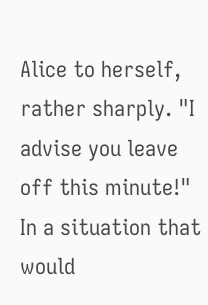Alice to herself, rather sharply. "I advise you leave off this minute!" In a situation that would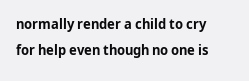normally render a child to cry for help even though no one is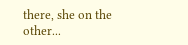there, she on the other...